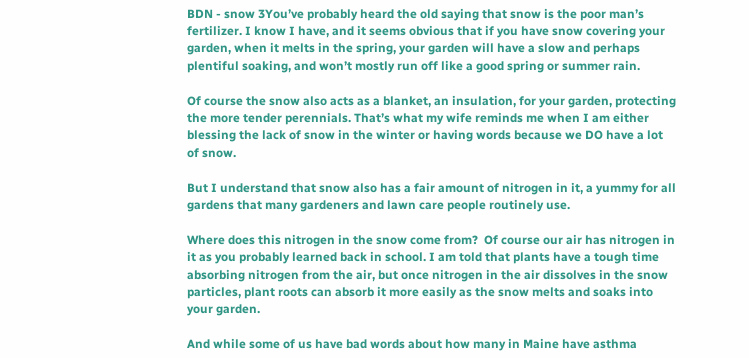BDN - snow 3You’ve probably heard the old saying that snow is the poor man’s fertilizer. I know I have, and it seems obvious that if you have snow covering your garden, when it melts in the spring, your garden will have a slow and perhaps plentiful soaking, and won’t mostly run off like a good spring or summer rain.

Of course the snow also acts as a blanket, an insulation, for your garden, protecting the more tender perennials. That’s what my wife reminds me when I am either blessing the lack of snow in the winter or having words because we DO have a lot of snow.

But I understand that snow also has a fair amount of nitrogen in it, a yummy for all gardens that many gardeners and lawn care people routinely use.

Where does this nitrogen in the snow come from?  Of course our air has nitrogen in it as you probably learned back in school. I am told that plants have a tough time absorbing nitrogen from the air, but once nitrogen in the air dissolves in the snow particles, plant roots can absorb it more easily as the snow melts and soaks into your garden.

And while some of us have bad words about how many in Maine have asthma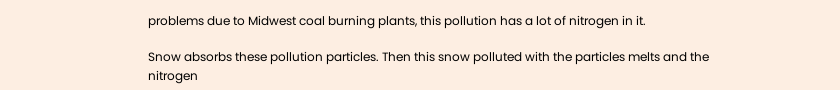problems due to Midwest coal burning plants, this pollution has a lot of nitrogen in it.

Snow absorbs these pollution particles. Then this snow polluted with the particles melts and the nitrogen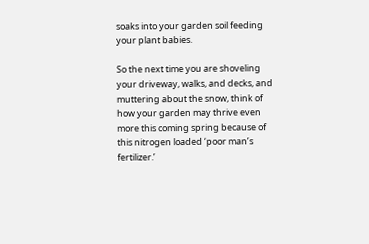soaks into your garden soil feeding your plant babies.

So the next time you are shoveling your driveway, walks, and decks, and muttering about the snow, think of how your garden may thrive even more this coming spring because of this nitrogen loaded ‘poor man’s fertilizer.’